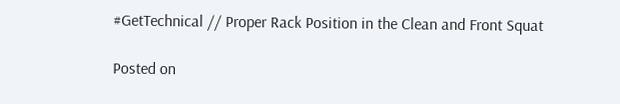#GetTechnical // Proper Rack Position in the Clean and Front Squat

Posted on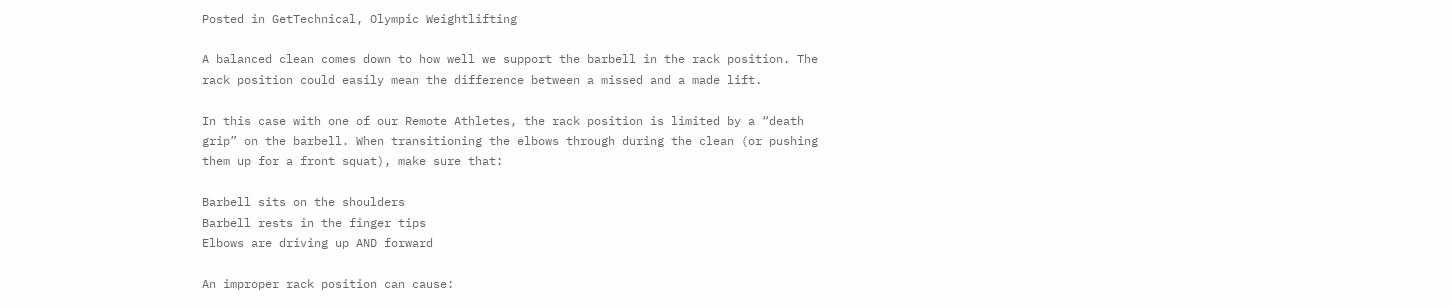Posted in GetTechnical, Olympic Weightlifting

A balanced clean comes down to how well we support the barbell in the rack position. The rack position could easily mean the difference between a missed and a made lift.

In this case with one of our Remote Athletes, the rack position is limited by a “death grip” on the barbell. When transitioning the elbows through during the clean (or pushing them up for a front squat), make sure that:

Barbell sits on the shoulders
Barbell rests in the finger tips
Elbows are driving up AND forward

An improper rack position can cause: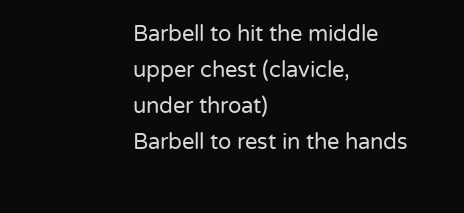Barbell to hit the middle upper chest (clavicle, under throat)
Barbell to rest in the hands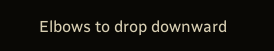Elbows to drop downward